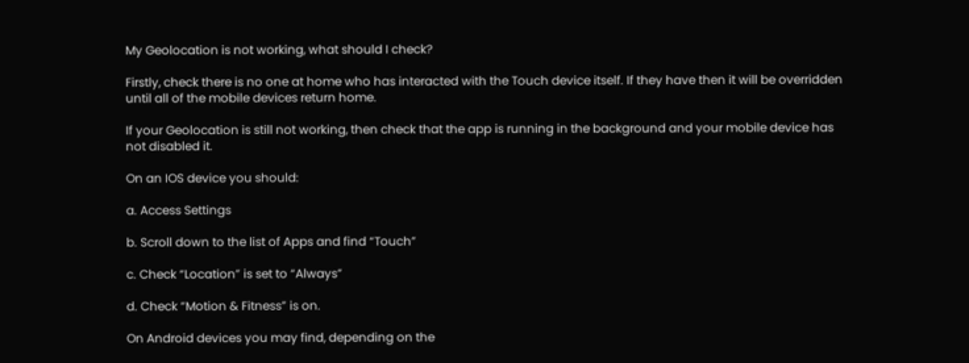My Geolocation is not working, what should I check?

Firstly, check there is no one at home who has interacted with the Touch device itself. If they have then it will be overridden until all of the mobile devices return home.

If your Geolocation is still not working, then check that the app is running in the background and your mobile device has not disabled it.

On an IOS device you should:

a. Access Settings

b. Scroll down to the list of Apps and find “Touch”

c. Check “Location” is set to “Always”

d. Check “Motion & Fitness” is on.

On Android devices you may find, depending on the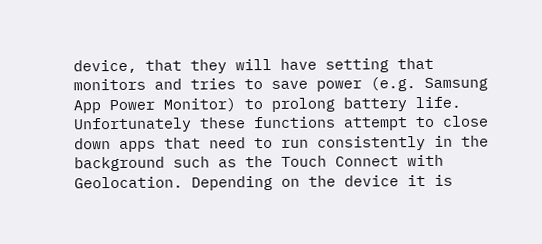device, that they will have setting that monitors and tries to save power (e.g. Samsung App Power Monitor) to prolong battery life. Unfortunately these functions attempt to close down apps that need to run consistently in the background such as the Touch Connect with Geolocation. Depending on the device it is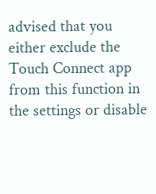advised that you either exclude the Touch Connect app from this function in the settings or disable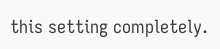this setting completely.